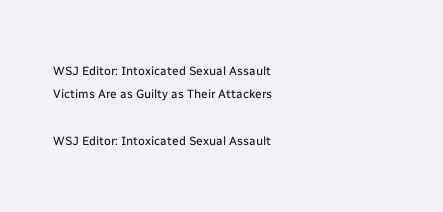WSJ Editor: Intoxicated Sexual Assault Victims Are as Guilty as Their Attackers

WSJ Editor: Intoxicated Sexual Assault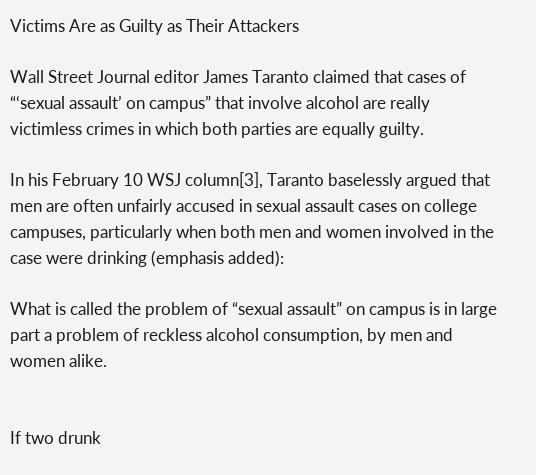Victims Are as Guilty as Their Attackers

Wall Street Journal editor James Taranto claimed that cases of “‘sexual assault’ on campus” that involve alcohol are really victimless crimes in which both parties are equally guilty.

In his February 10 WSJ column[3], Taranto baselessly argued that men are often unfairly accused in sexual assault cases on college campuses, particularly when both men and women involved in the case were drinking (emphasis added):

What is called the problem of “sexual assault” on campus is in large part a problem of reckless alcohol consumption, by men and women alike.


If two drunk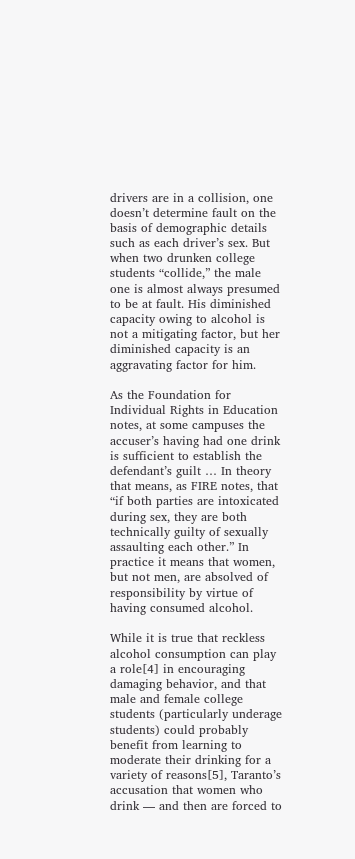drivers are in a collision, one doesn’t determine fault on the basis of demographic details such as each driver’s sex. But when two drunken college students “collide,” the male one is almost always presumed to be at fault. His diminished capacity owing to alcohol is not a mitigating factor, but her diminished capacity is an aggravating factor for him.

As the Foundation for Individual Rights in Education notes, at some campuses the accuser’s having had one drink is sufficient to establish the defendant’s guilt … In theory that means, as FIRE notes, that “if both parties are intoxicated during sex, they are both technically guilty of sexually assaulting each other.” In practice it means that women, but not men, are absolved of responsibility by virtue of having consumed alcohol.

While it is true that reckless alcohol consumption can play a role[4] in encouraging damaging behavior, and that male and female college students (particularly underage students) could probably benefit from learning to moderate their drinking for a variety of reasons[5], Taranto’s accusation that women who drink — and then are forced to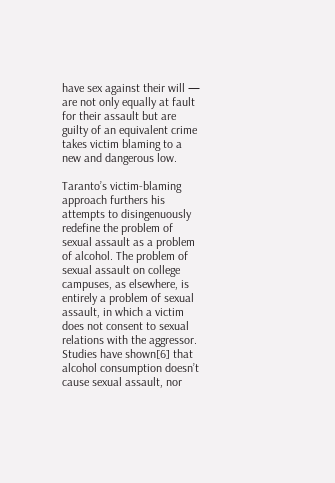have sex against their will — are not only equally at fault for their assault but are guilty of an equivalent crime takes victim blaming to a new and dangerous low.

Taranto’s victim-blaming approach furthers his attempts to disingenuously redefine the problem of sexual assault as a problem of alcohol. The problem of sexual assault on college campuses, as elsewhere, is entirely a problem of sexual assault, in which a victim does not consent to sexual relations with the aggressor. Studies have shown[6] that alcohol consumption doesn’t cause sexual assault, nor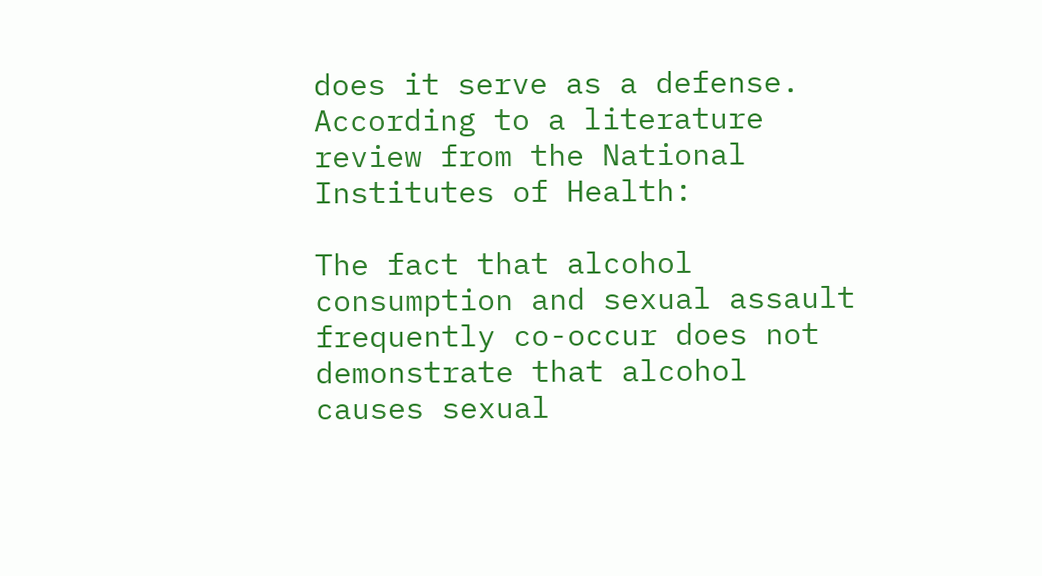does it serve as a defense. According to a literature review from the National Institutes of Health:

The fact that alcohol consumption and sexual assault frequently co-occur does not demonstrate that alcohol causes sexual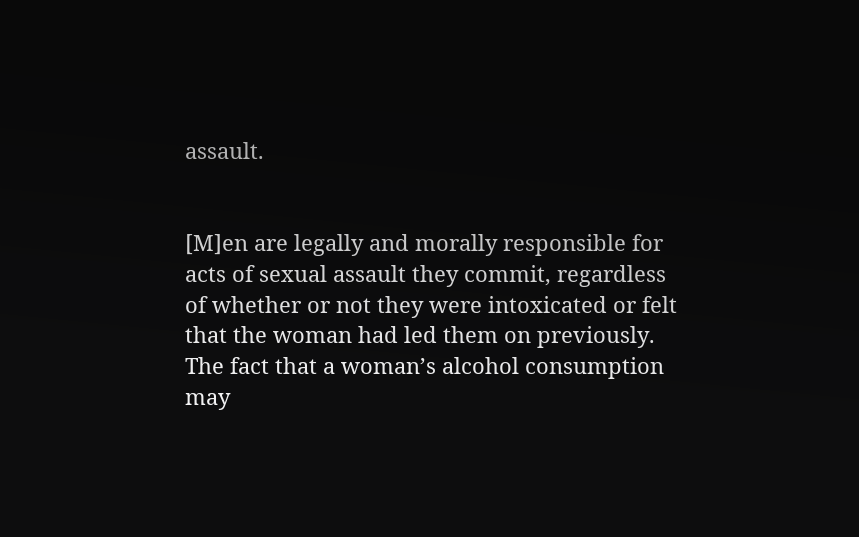assault.


[M]en are legally and morally responsible for acts of sexual assault they commit, regardless of whether or not they were intoxicated or felt that the woman had led them on previously. The fact that a woman’s alcohol consumption may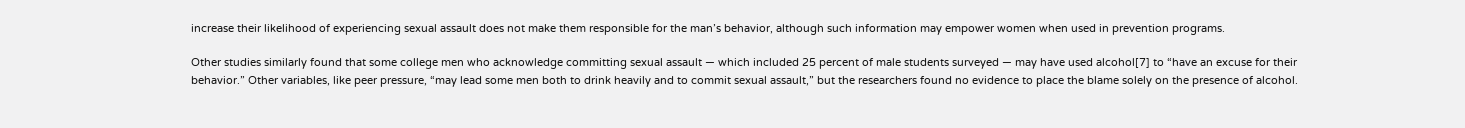increase their likelihood of experiencing sexual assault does not make them responsible for the man’s behavior, although such information may empower women when used in prevention programs.

Other studies similarly found that some college men who acknowledge committing sexual assault — which included 25 percent of male students surveyed — may have used alcohol[7] to “have an excuse for their behavior.” Other variables, like peer pressure, “may lead some men both to drink heavily and to commit sexual assault,” but the researchers found no evidence to place the blame solely on the presence of alcohol.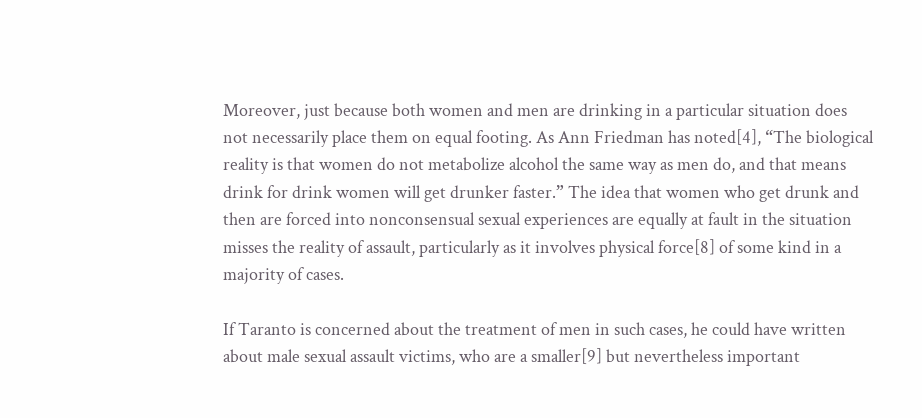Moreover, just because both women and men are drinking in a particular situation does not necessarily place them on equal footing. As Ann Friedman has noted[4], “The biological reality is that women do not metabolize alcohol the same way as men do, and that means drink for drink women will get drunker faster.” The idea that women who get drunk and then are forced into nonconsensual sexual experiences are equally at fault in the situation misses the reality of assault, particularly as it involves physical force[8] of some kind in a majority of cases.

If Taranto is concerned about the treatment of men in such cases, he could have written about male sexual assault victims, who are a smaller[9] but nevertheless important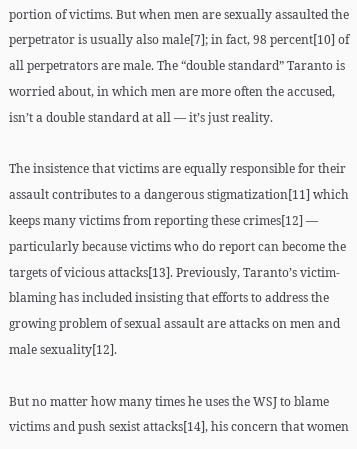portion of victims. But when men are sexually assaulted the perpetrator is usually also male[7]; in fact, 98 percent[10] of all perpetrators are male. The “double standard” Taranto is worried about, in which men are more often the accused, isn’t a double standard at all — it’s just reality.

The insistence that victims are equally responsible for their assault contributes to a dangerous stigmatization[11] which keeps many victims from reporting these crimes[12] — particularly because victims who do report can become the targets of vicious attacks[13]. Previously, Taranto’s victim-blaming has included insisting that efforts to address the growing problem of sexual assault are attacks on men and male sexuality[12].

But no matter how many times he uses the WSJ to blame victims and push sexist attacks[14], his concern that women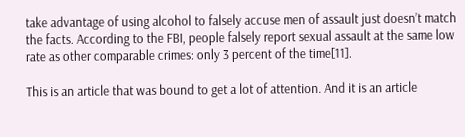take advantage of using alcohol to falsely accuse men of assault just doesn’t match the facts. According to the FBI, people falsely report sexual assault at the same low rate as other comparable crimes: only 3 percent of the time[11].

This is an article that was bound to get a lot of attention. And it is an article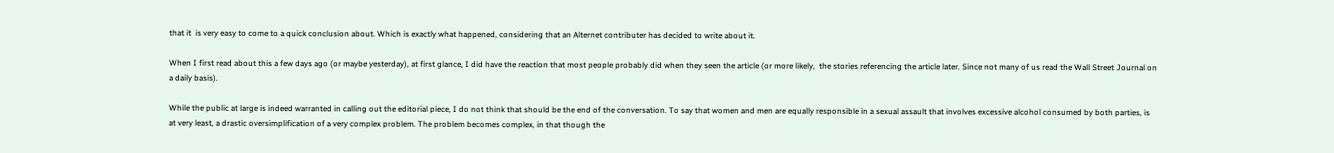that it  is very easy to come to a quick conclusion about. Which is exactly what happened, considering that an Alternet contributer has decided to write about it.

When I first read about this a few days ago (or maybe yesterday), at first glance, I did have the reaction that most people probably did when they seen the article (or more likely,  the stories referencing the article later. Since not many of us read the Wall Street Journal on a daily basis).

While the public at large is indeed warranted in calling out the editorial piece, I do not think that should be the end of the conversation. To say that women and men are equally responsible in a sexual assault that involves excessive alcohol consumed by both parties, is at very least, a drastic oversimplification of a very complex problem. The problem becomes complex, in that though the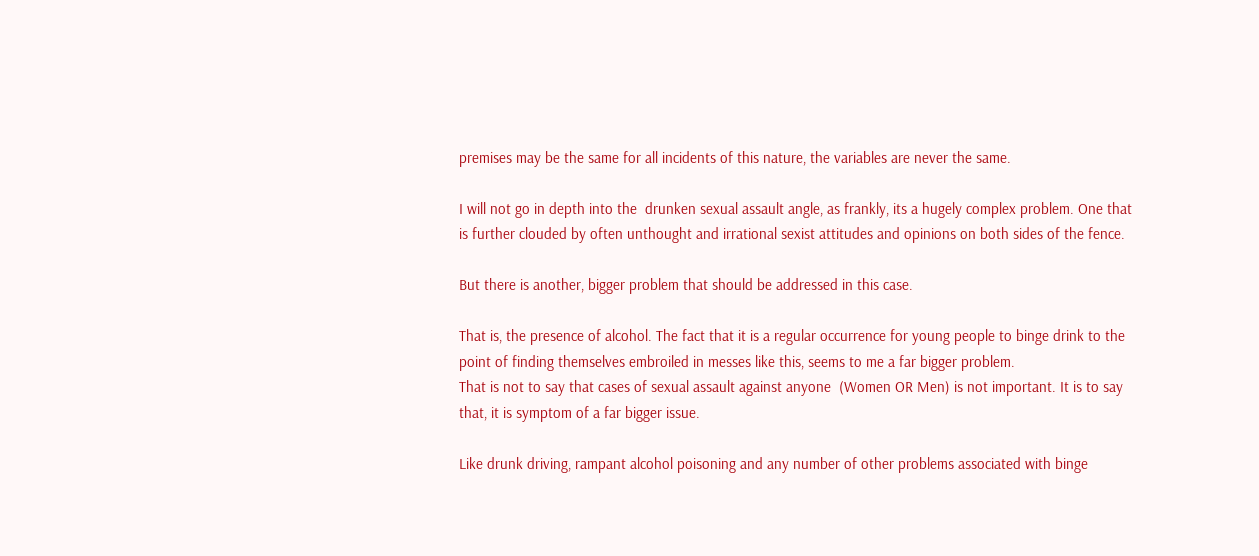premises may be the same for all incidents of this nature, the variables are never the same.

I will not go in depth into the  drunken sexual assault angle, as frankly, its a hugely complex problem. One that is further clouded by often unthought and irrational sexist attitudes and opinions on both sides of the fence.

But there is another, bigger problem that should be addressed in this case.

That is, the presence of alcohol. The fact that it is a regular occurrence for young people to binge drink to the point of finding themselves embroiled in messes like this, seems to me a far bigger problem.
That is not to say that cases of sexual assault against anyone  (Women OR Men) is not important. It is to say that, it is symptom of a far bigger issue.

Like drunk driving, rampant alcohol poisoning and any number of other problems associated with binge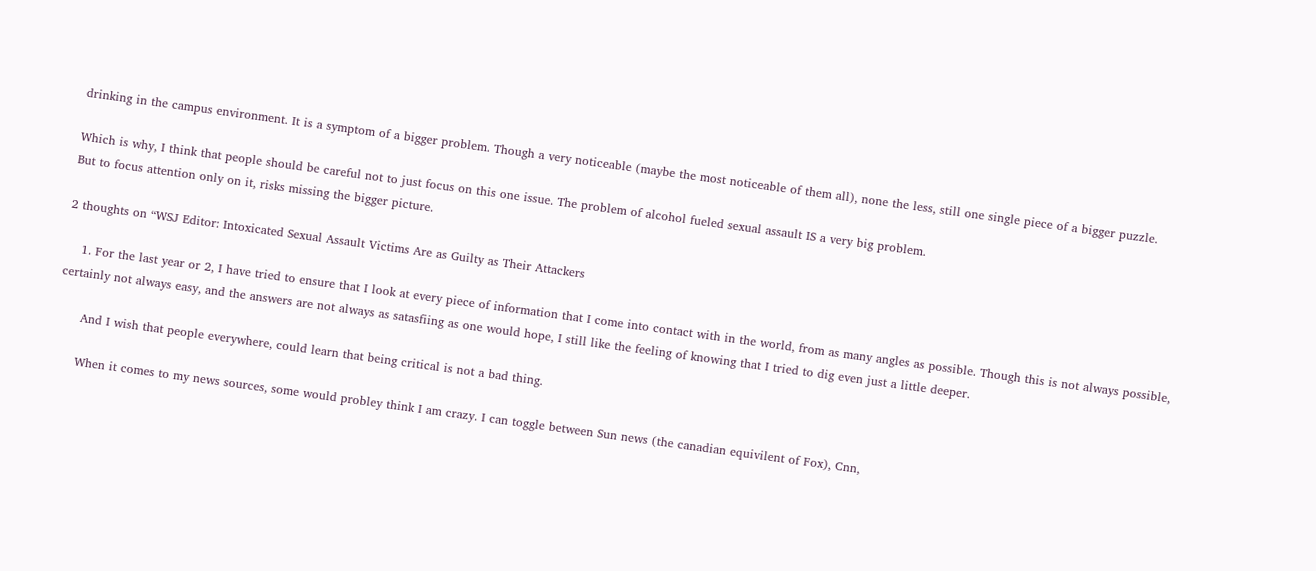drinking in the campus environment. It is a symptom of a bigger problem. Though a very noticeable (maybe the most noticeable of them all), none the less, still one single piece of a bigger puzzle.

Which is why, I think that people should be careful not to just focus on this one issue. The problem of alcohol fueled sexual assault IS a very big problem.
But to focus attention only on it, risks missing the bigger picture.

2 thoughts on “WSJ Editor: Intoxicated Sexual Assault Victims Are as Guilty as Their Attackers

    1. For the last year or 2, I have tried to ensure that I look at every piece of information that I come into contact with in the world, from as many angles as possible. Though this is not always possible, certainly not always easy, and the answers are not always as satasfiing as one would hope, I still like the feeling of knowing that I tried to dig even just a little deeper.

      And I wish that people everywhere, could learn that being critical is not a bad thing.

      When it comes to my news sources, some would probley think I am crazy. I can toggle between Sun news (the canadian equivilent of Fox), Cnn,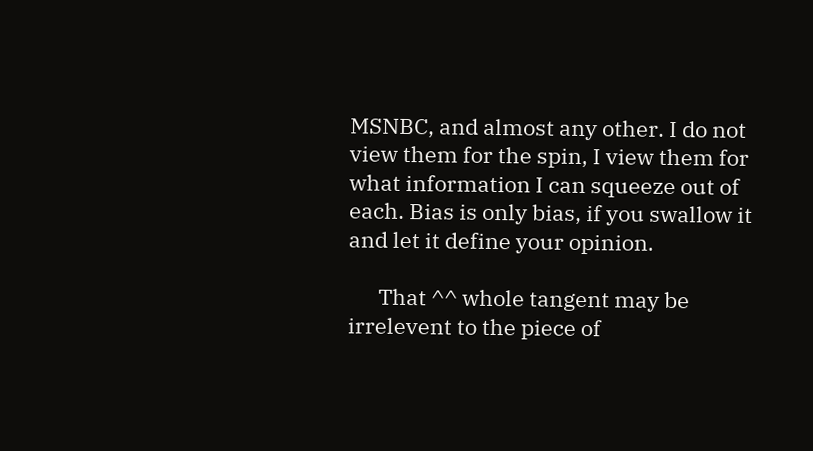MSNBC, and almost any other. I do not view them for the spin, I view them for what information I can squeeze out of each. Bias is only bias, if you swallow it and let it define your opinion.

      That ^^ whole tangent may be irrelevent to the piece of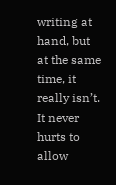writing at hand, but at the same time, it really isn’t. It never hurts to allow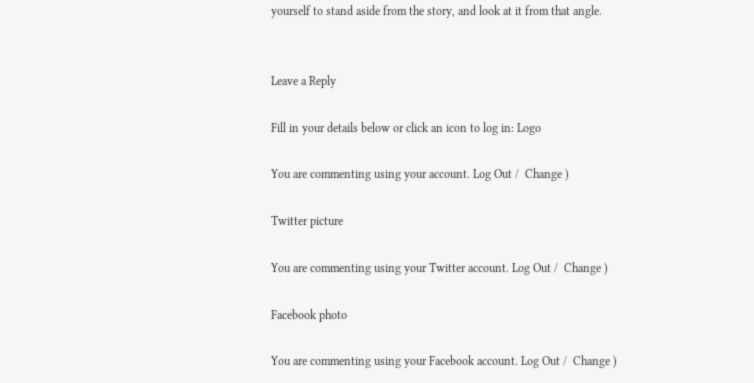yourself to stand aside from the story, and look at it from that angle.


Leave a Reply

Fill in your details below or click an icon to log in: Logo

You are commenting using your account. Log Out /  Change )

Twitter picture

You are commenting using your Twitter account. Log Out /  Change )

Facebook photo

You are commenting using your Facebook account. Log Out /  Change )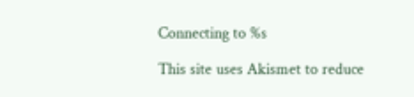Connecting to %s

This site uses Akismet to reduce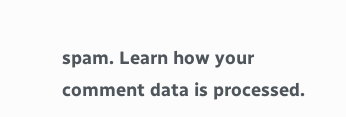spam. Learn how your comment data is processed.